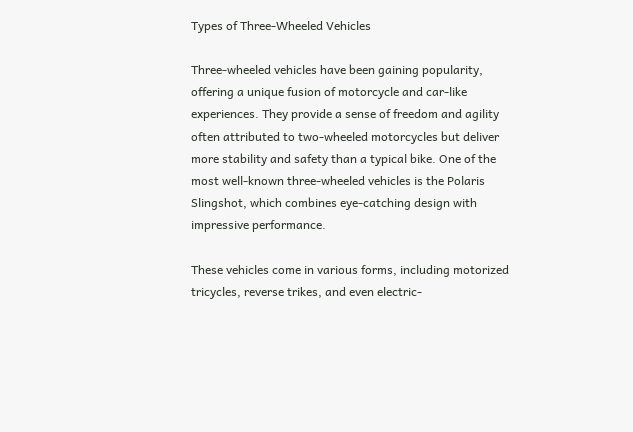Types of Three-Wheeled Vehicles

Three-wheeled vehicles have been gaining popularity, offering a unique fusion of motorcycle and car-like experiences. They provide a sense of freedom and agility often attributed to two-wheeled motorcycles but deliver more stability and safety than a typical bike. One of the most well-known three-wheeled vehicles is the Polaris Slingshot, which combines eye-catching design with impressive performance.

These vehicles come in various forms, including motorized tricycles, reverse trikes, and even electric-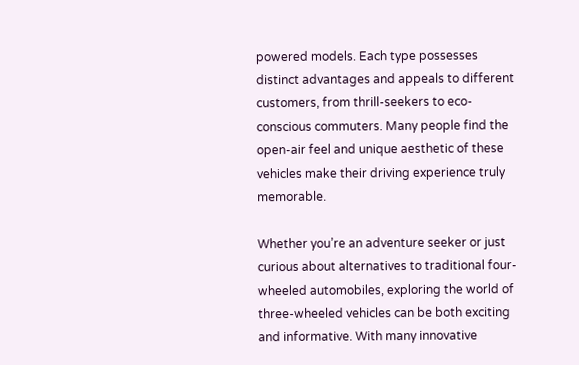powered models. Each type possesses distinct advantages and appeals to different customers, from thrill-seekers to eco-conscious commuters. Many people find the open-air feel and unique aesthetic of these vehicles make their driving experience truly memorable.

Whether you’re an adventure seeker or just curious about alternatives to traditional four-wheeled automobiles, exploring the world of three-wheeled vehicles can be both exciting and informative. With many innovative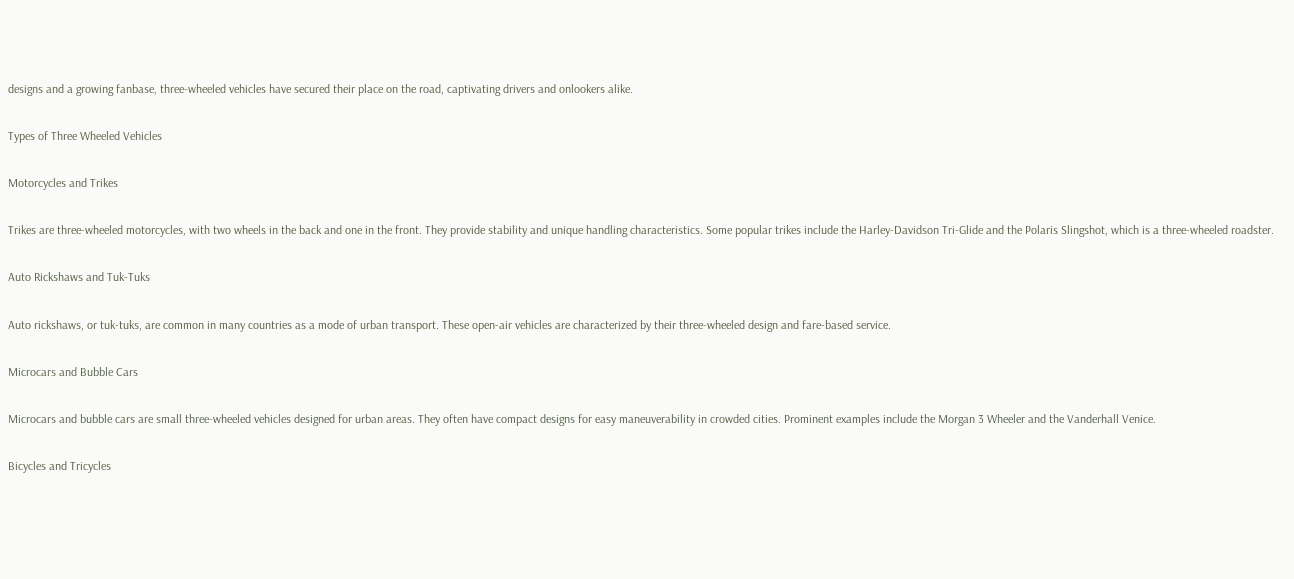designs and a growing fanbase, three-wheeled vehicles have secured their place on the road, captivating drivers and onlookers alike.

Types of Three Wheeled Vehicles

Motorcycles and Trikes

Trikes are three-wheeled motorcycles, with two wheels in the back and one in the front. They provide stability and unique handling characteristics. Some popular trikes include the Harley-Davidson Tri-Glide and the Polaris Slingshot, which is a three-wheeled roadster.

Auto Rickshaws and Tuk-Tuks

Auto rickshaws, or tuk-tuks, are common in many countries as a mode of urban transport. These open-air vehicles are characterized by their three-wheeled design and fare-based service.

Microcars and Bubble Cars

Microcars and bubble cars are small three-wheeled vehicles designed for urban areas. They often have compact designs for easy maneuverability in crowded cities. Prominent examples include the Morgan 3 Wheeler and the Vanderhall Venice.

Bicycles and Tricycles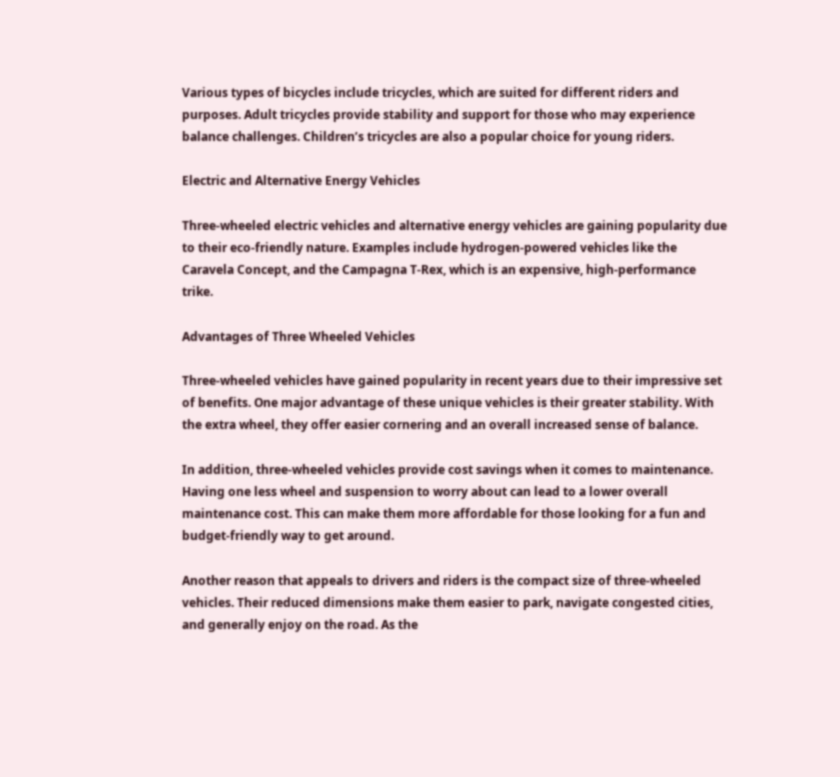Various types of bicycles include tricycles, which are suited for different riders and purposes. Adult tricycles provide stability and support for those who may experience balance challenges. Children’s tricycles are also a popular choice for young riders.

Electric and Alternative Energy Vehicles

Three-wheeled electric vehicles and alternative energy vehicles are gaining popularity due to their eco-friendly nature. Examples include hydrogen-powered vehicles like the Caravela Concept, and the Campagna T-Rex, which is an expensive, high-performance trike.

Advantages of Three Wheeled Vehicles

Three-wheeled vehicles have gained popularity in recent years due to their impressive set of benefits. One major advantage of these unique vehicles is their greater stability. With the extra wheel, they offer easier cornering and an overall increased sense of balance.

In addition, three-wheeled vehicles provide cost savings when it comes to maintenance. Having one less wheel and suspension to worry about can lead to a lower overall maintenance cost. This can make them more affordable for those looking for a fun and budget-friendly way to get around.

Another reason that appeals to drivers and riders is the compact size of three-wheeled vehicles. Their reduced dimensions make them easier to park, navigate congested cities, and generally enjoy on the road. As the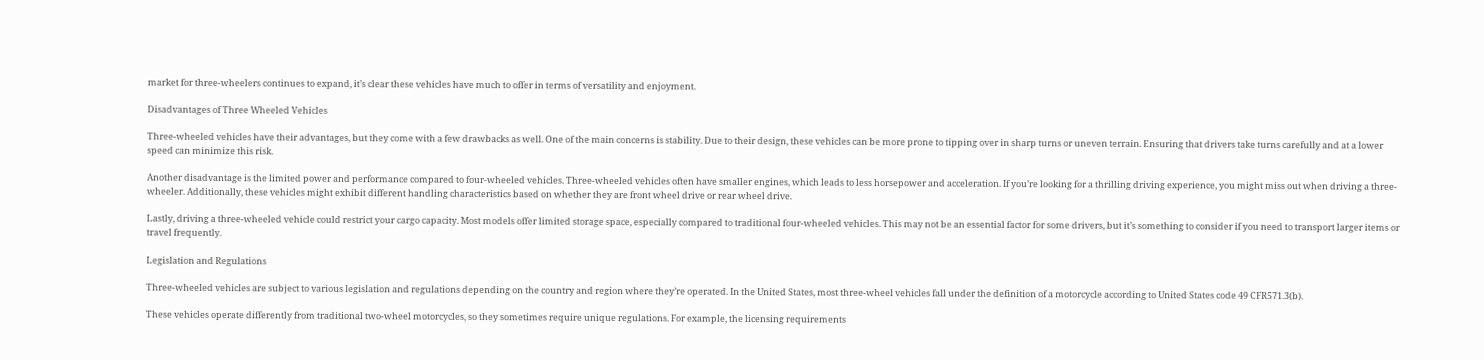market for three-wheelers continues to expand, it’s clear these vehicles have much to offer in terms of versatility and enjoyment.

Disadvantages of Three Wheeled Vehicles

Three-wheeled vehicles have their advantages, but they come with a few drawbacks as well. One of the main concerns is stability. Due to their design, these vehicles can be more prone to tipping over in sharp turns or uneven terrain. Ensuring that drivers take turns carefully and at a lower speed can minimize this risk.

Another disadvantage is the limited power and performance compared to four-wheeled vehicles. Three-wheeled vehicles often have smaller engines, which leads to less horsepower and acceleration. If you’re looking for a thrilling driving experience, you might miss out when driving a three-wheeler. Additionally, these vehicles might exhibit different handling characteristics based on whether they are front wheel drive or rear wheel drive.

Lastly, driving a three-wheeled vehicle could restrict your cargo capacity. Most models offer limited storage space, especially compared to traditional four-wheeled vehicles. This may not be an essential factor for some drivers, but it’s something to consider if you need to transport larger items or travel frequently.

Legislation and Regulations

Three-wheeled vehicles are subject to various legislation and regulations depending on the country and region where they’re operated. In the United States, most three-wheel vehicles fall under the definition of a motorcycle according to United States code 49 CFR571.3(b).

These vehicles operate differently from traditional two-wheel motorcycles, so they sometimes require unique regulations. For example, the licensing requirements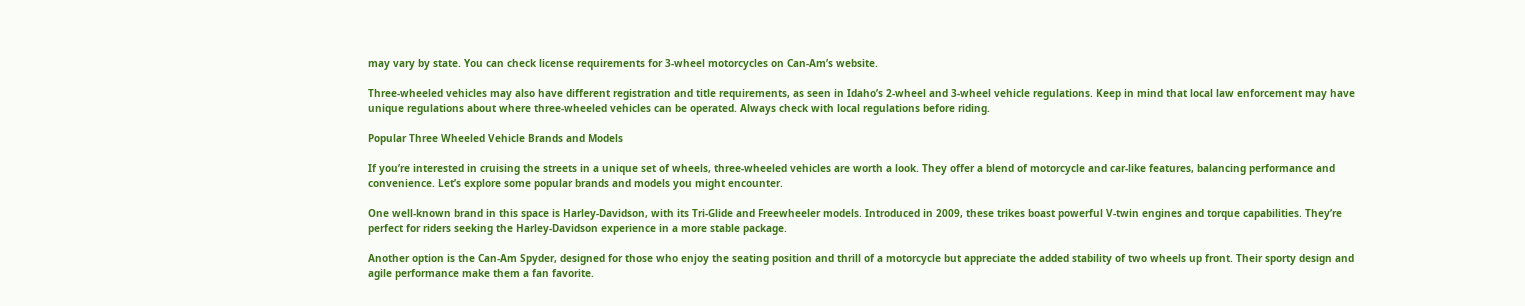may vary by state. You can check license requirements for 3-wheel motorcycles on Can-Am’s website.

Three-wheeled vehicles may also have different registration and title requirements, as seen in Idaho’s 2-wheel and 3-wheel vehicle regulations. Keep in mind that local law enforcement may have unique regulations about where three-wheeled vehicles can be operated. Always check with local regulations before riding.

Popular Three Wheeled Vehicle Brands and Models

If you’re interested in cruising the streets in a unique set of wheels, three-wheeled vehicles are worth a look. They offer a blend of motorcycle and car-like features, balancing performance and convenience. Let’s explore some popular brands and models you might encounter.

One well-known brand in this space is Harley-Davidson, with its Tri-Glide and Freewheeler models. Introduced in 2009, these trikes boast powerful V-twin engines and torque capabilities. They’re perfect for riders seeking the Harley-Davidson experience in a more stable package.

Another option is the Can-Am Spyder, designed for those who enjoy the seating position and thrill of a motorcycle but appreciate the added stability of two wheels up front. Their sporty design and agile performance make them a fan favorite.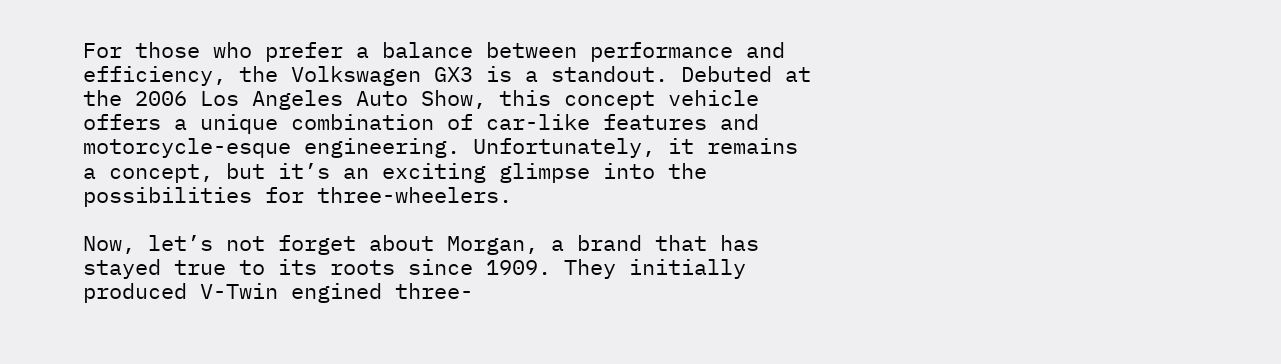For those who prefer a balance between performance and efficiency, the Volkswagen GX3 is a standout. Debuted at the 2006 Los Angeles Auto Show, this concept vehicle offers a unique combination of car-like features and motorcycle-esque engineering. Unfortunately, it remains a concept, but it’s an exciting glimpse into the possibilities for three-wheelers.

Now, let’s not forget about Morgan, a brand that has stayed true to its roots since 1909. They initially produced V-Twin engined three-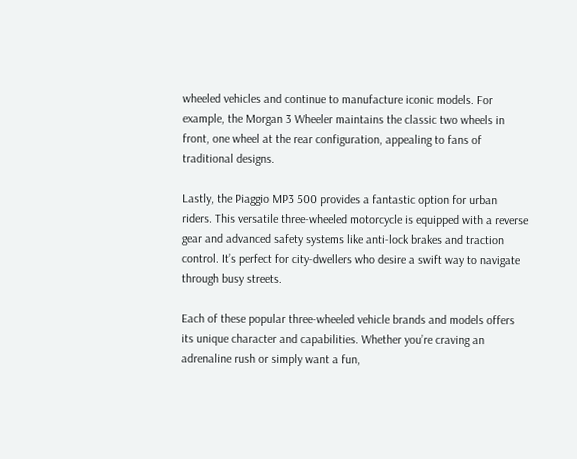wheeled vehicles and continue to manufacture iconic models. For example, the Morgan 3 Wheeler maintains the classic two wheels in front, one wheel at the rear configuration, appealing to fans of traditional designs.

Lastly, the Piaggio MP3 500 provides a fantastic option for urban riders. This versatile three-wheeled motorcycle is equipped with a reverse gear and advanced safety systems like anti-lock brakes and traction control. It’s perfect for city-dwellers who desire a swift way to navigate through busy streets.

Each of these popular three-wheeled vehicle brands and models offers its unique character and capabilities. Whether you’re craving an adrenaline rush or simply want a fun,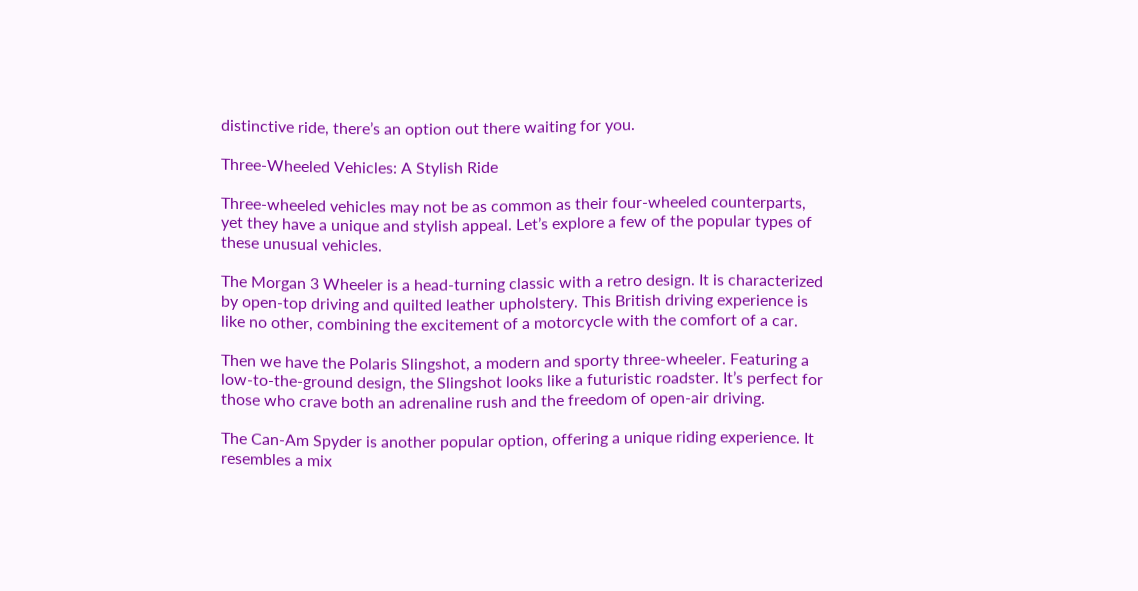distinctive ride, there’s an option out there waiting for you.

Three-Wheeled Vehicles: A Stylish Ride

Three-wheeled vehicles may not be as common as their four-wheeled counterparts, yet they have a unique and stylish appeal. Let’s explore a few of the popular types of these unusual vehicles.

The Morgan 3 Wheeler is a head-turning classic with a retro design. It is characterized by open-top driving and quilted leather upholstery. This British driving experience is like no other, combining the excitement of a motorcycle with the comfort of a car.

Then we have the Polaris Slingshot, a modern and sporty three-wheeler. Featuring a low-to-the-ground design, the Slingshot looks like a futuristic roadster. It’s perfect for those who crave both an adrenaline rush and the freedom of open-air driving.

The Can-Am Spyder is another popular option, offering a unique riding experience. It resembles a mix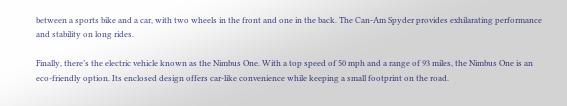between a sports bike and a car, with two wheels in the front and one in the back. The Can-Am Spyder provides exhilarating performance and stability on long rides.

Finally, there’s the electric vehicle known as the Nimbus One. With a top speed of 50 mph and a range of 93 miles, the Nimbus One is an eco-friendly option. Its enclosed design offers car-like convenience while keeping a small footprint on the road.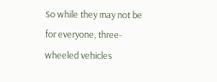So while they may not be for everyone, three-wheeled vehicles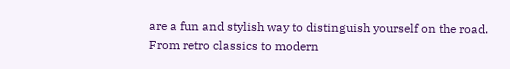are a fun and stylish way to distinguish yourself on the road. From retro classics to modern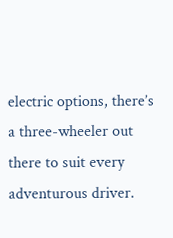electric options, there’s a three-wheeler out there to suit every adventurous driver.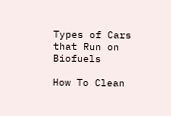Types of Cars that Run on Biofuels

How To Clean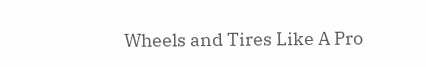Wheels and Tires Like A Pro